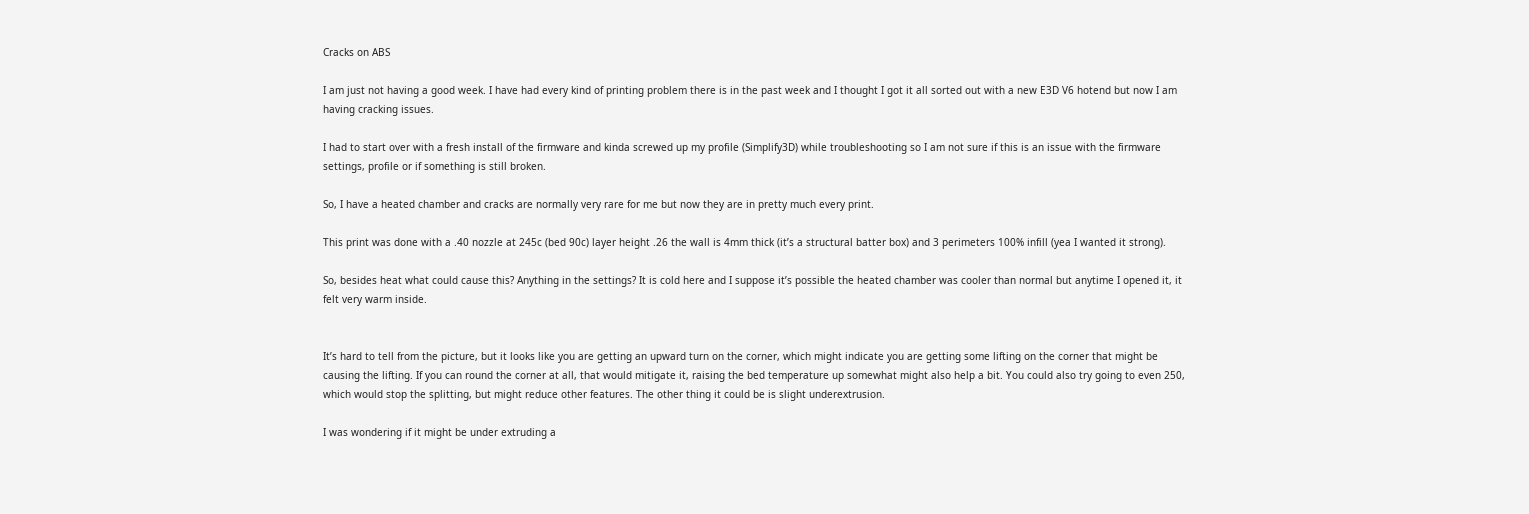Cracks on ABS

I am just not having a good week. I have had every kind of printing problem there is in the past week and I thought I got it all sorted out with a new E3D V6 hotend but now I am having cracking issues.

I had to start over with a fresh install of the firmware and kinda screwed up my profile (Simplify3D) while troubleshooting so I am not sure if this is an issue with the firmware settings, profile or if something is still broken.

So, I have a heated chamber and cracks are normally very rare for me but now they are in pretty much every print.

This print was done with a .40 nozzle at 245c (bed 90c) layer height .26 the wall is 4mm thick (it’s a structural batter box) and 3 perimeters 100% infill (yea I wanted it strong).

So, besides heat what could cause this? Anything in the settings? It is cold here and I suppose it’s possible the heated chamber was cooler than normal but anytime I opened it, it felt very warm inside.


It’s hard to tell from the picture, but it looks like you are getting an upward turn on the corner, which might indicate you are getting some lifting on the corner that might be causing the lifting. If you can round the corner at all, that would mitigate it, raising the bed temperature up somewhat might also help a bit. You could also try going to even 250, which would stop the splitting, but might reduce other features. The other thing it could be is slight underextrusion.

I was wondering if it might be under extruding a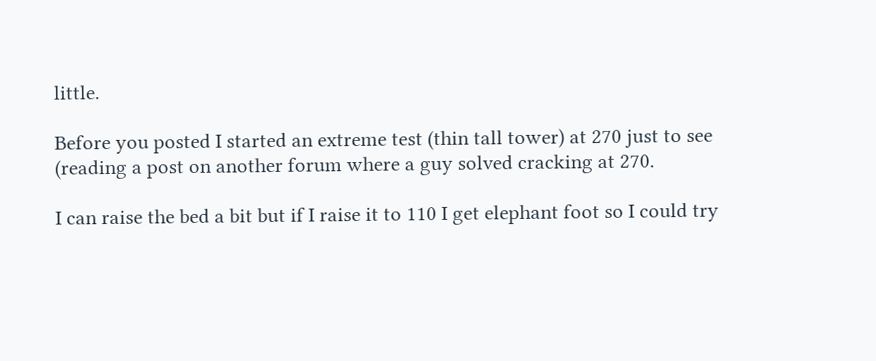little.

Before you posted I started an extreme test (thin tall tower) at 270 just to see (reading a post on another forum where a guy solved cracking at 270.

I can raise the bed a bit but if I raise it to 110 I get elephant foot so I could try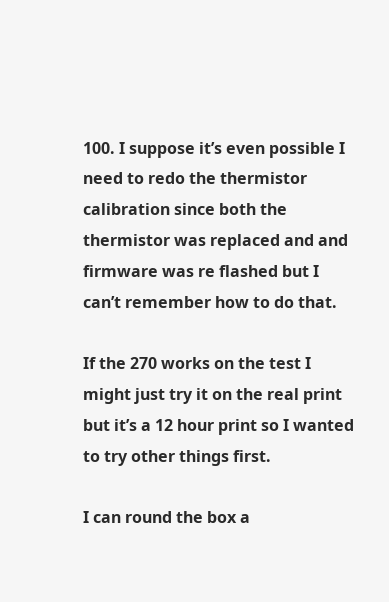100. I suppose it’s even possible I need to redo the thermistor calibration since both the thermistor was replaced and and firmware was re flashed but I can’t remember how to do that.

If the 270 works on the test I might just try it on the real print but it’s a 12 hour print so I wanted to try other things first.

I can round the box a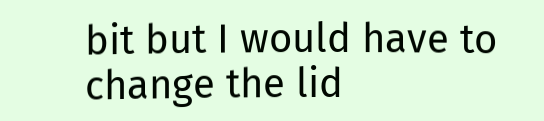bit but I would have to change the lid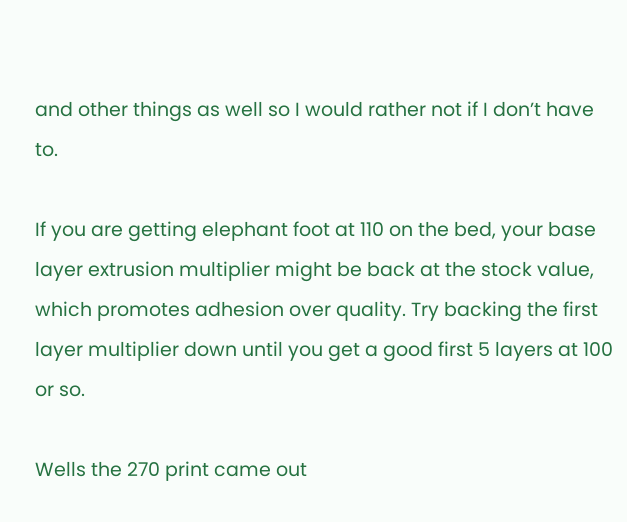and other things as well so I would rather not if I don’t have to.

If you are getting elephant foot at 110 on the bed, your base layer extrusion multiplier might be back at the stock value, which promotes adhesion over quality. Try backing the first layer multiplier down until you get a good first 5 layers at 100 or so.

Wells the 270 print came out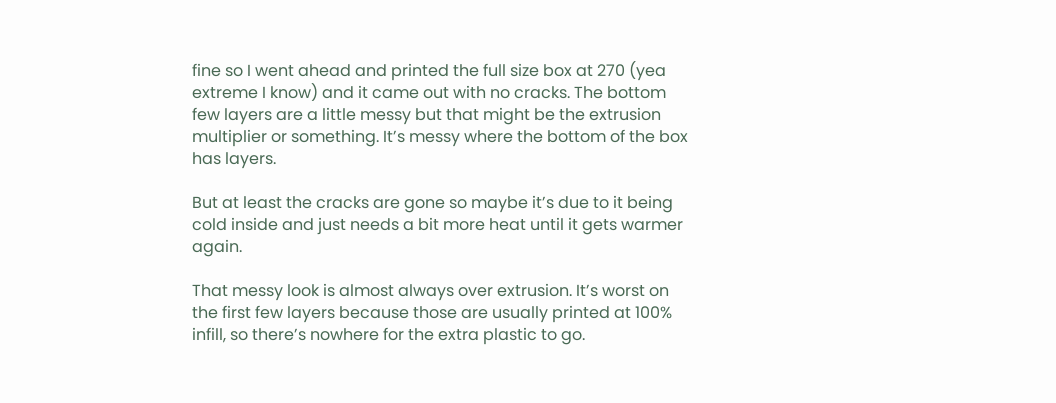fine so I went ahead and printed the full size box at 270 (yea extreme I know) and it came out with no cracks. The bottom few layers are a little messy but that might be the extrusion multiplier or something. It’s messy where the bottom of the box has layers.

But at least the cracks are gone so maybe it’s due to it being cold inside and just needs a bit more heat until it gets warmer again.

That messy look is almost always over extrusion. It’s worst on the first few layers because those are usually printed at 100% infill, so there’s nowhere for the extra plastic to go.